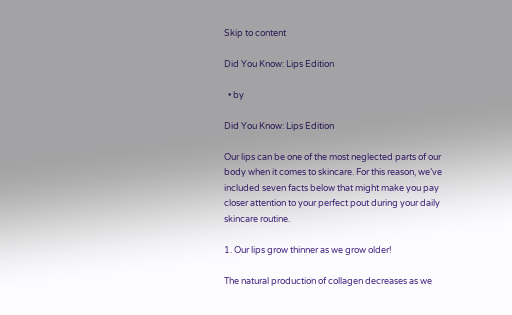Skip to content

Did You Know: Lips Edition

  • by

Did You Know: Lips Edition

Our lips can be one of the most neglected parts of our body when it comes to skincare. For this reason, we’ve included seven facts below that might make you pay closer attention to your perfect pout during your daily skincare routine.

1. Our lips grow thinner as we grow older!

The natural production of collagen decreases as we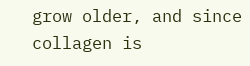grow older, and since collagen is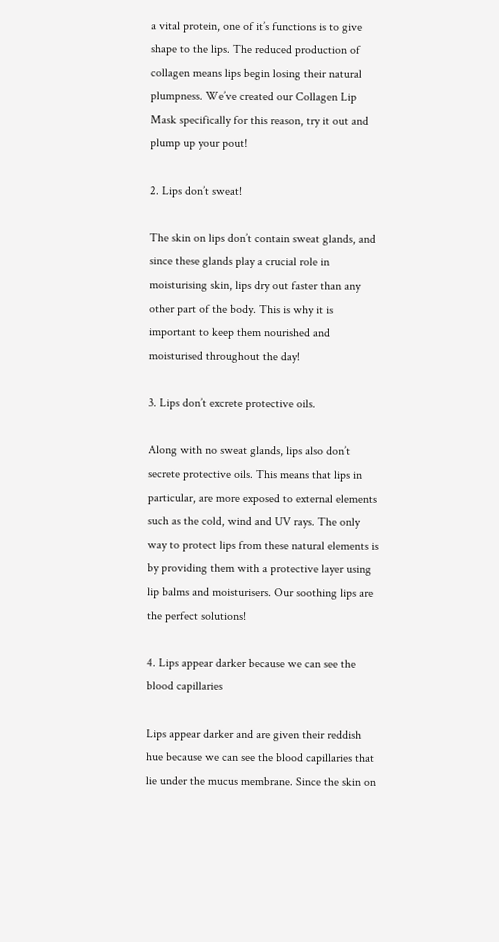a vital protein, one of it’s functions is to give shape to the lips. The reduced production of collagen means lips begin losing their natural plumpness. We’ve created our Collagen Lip Mask specifically for this reason, try it out and plump up your pout!

2. Lips don’t sweat!

The skin on lips don’t contain sweat glands, and since these glands play a crucial role in moisturising skin, lips dry out faster than any other part of the body. This is why it is important to keep them nourished and moisturised throughout the day!

3. Lips don’t excrete protective oils.

Along with no sweat glands, lips also don’t secrete protective oils. This means that lips in particular, are more exposed to external elements such as the cold, wind and UV rays. The only way to protect lips from these natural elements is by providing them with a protective layer using lip balms and moisturisers. Our soothing lips are the perfect solutions!

4. Lips appear darker because we can see the blood capillaries

Lips appear darker and are given their reddish hue because we can see the blood capillaries that lie under the mucus membrane. Since the skin on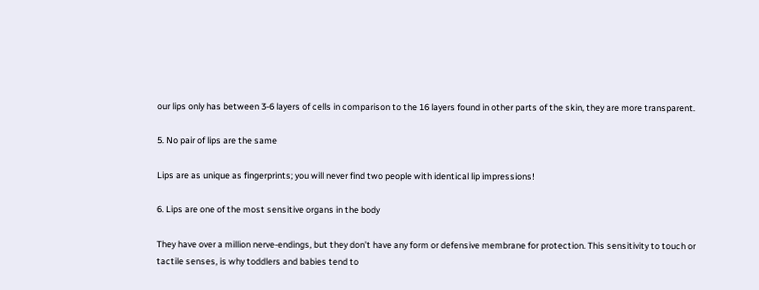our lips only has between 3-6 layers of cells in comparison to the 16 layers found in other parts of the skin, they are more transparent.

5. No pair of lips are the same

Lips are as unique as fingerprints; you will never find two people with identical lip impressions!

6. Lips are one of the most sensitive organs in the body

They have over a million nerve-endings, but they don’t have any form or defensive membrane for protection. This sensitivity to touch or tactile senses, is why toddlers and babies tend to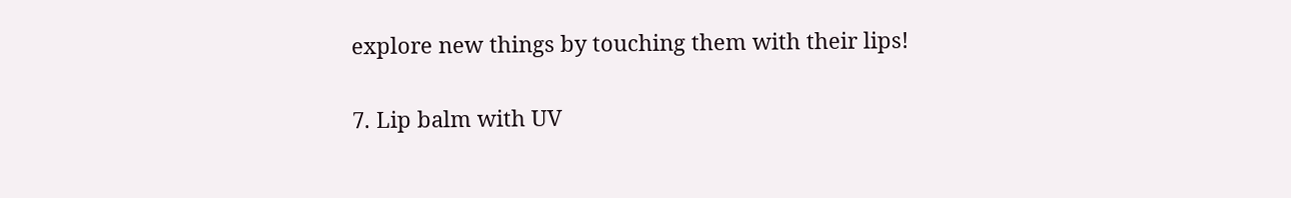explore new things by touching them with their lips!

7. Lip balm with UV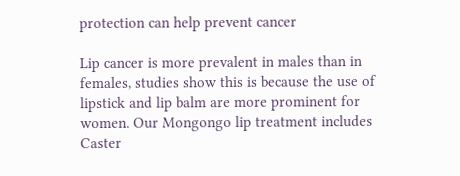protection can help prevent cancer

Lip cancer is more prevalent in males than in females, studies show this is because the use of lipstick and lip balm are more prominent for women. Our Mongongo lip treatment includes Caster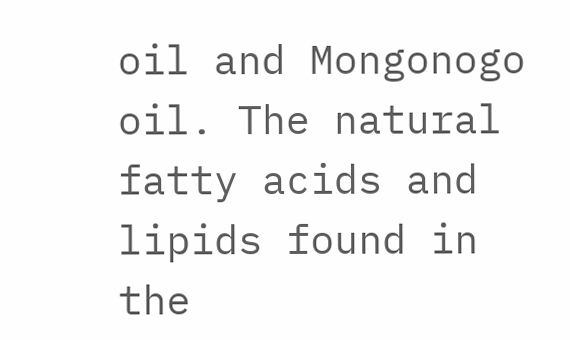oil and Mongonogo oil. The natural fatty acids and lipids found in the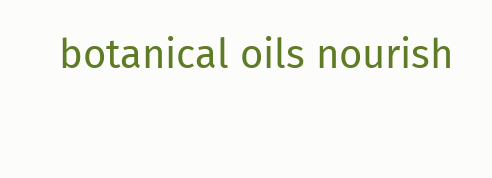botanical oils nourish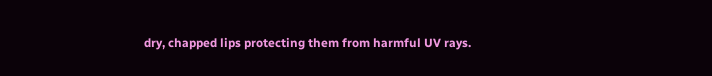dry, chapped lips protecting them from harmful UV rays.